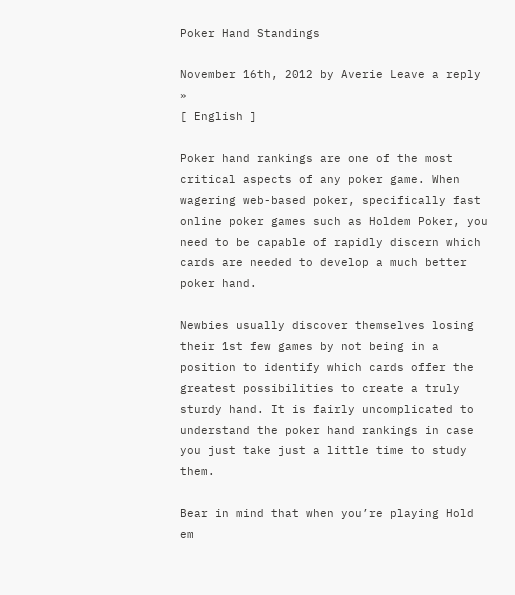Poker Hand Standings

November 16th, 2012 by Averie Leave a reply »
[ English ]

Poker hand rankings are one of the most critical aspects of any poker game. When wagering web-based poker, specifically fast online poker games such as Holdem Poker, you need to be capable of rapidly discern which cards are needed to develop a much better poker hand.

Newbies usually discover themselves losing their 1st few games by not being in a position to identify which cards offer the greatest possibilities to create a truly sturdy hand. It is fairly uncomplicated to understand the poker hand rankings in case you just take just a little time to study them.

Bear in mind that when you’re playing Hold em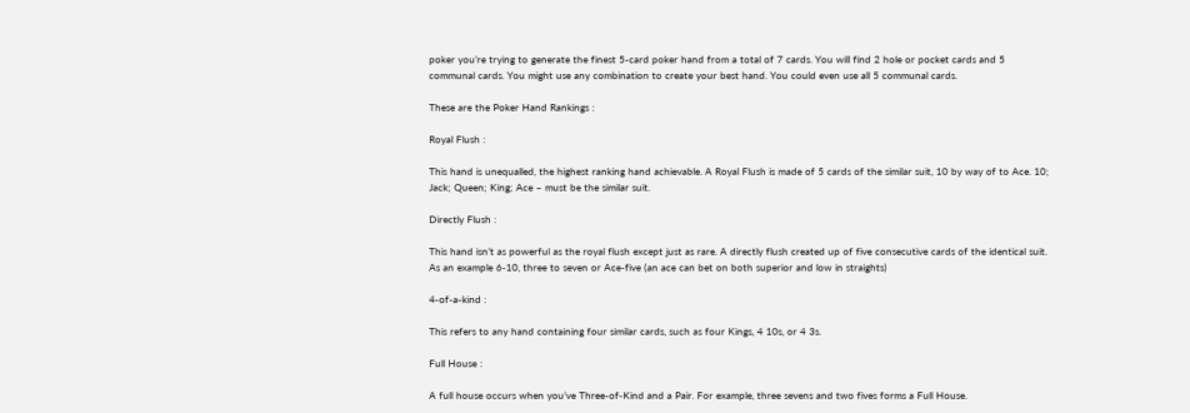poker you’re trying to generate the finest 5-card poker hand from a total of 7 cards. You will find 2 hole or pocket cards and 5 communal cards. You might use any combination to create your best hand. You could even use all 5 communal cards.

These are the Poker Hand Rankings :

Royal Flush :

This hand is unequalled, the highest ranking hand achievable. A Royal Flush is made of 5 cards of the similar suit, 10 by way of to Ace. 10; Jack; Queen; King; Ace – must be the similar suit.

Directly Flush :

This hand isn’t as powerful as the royal flush except just as rare. A directly flush created up of five consecutive cards of the identical suit. As an example 6-10, three to seven or Ace-five (an ace can bet on both superior and low in straights)

4-of-a-kind :

This refers to any hand containing four similar cards, such as four Kings, 4 10s, or 4 3s.

Full House :

A full house occurs when you’ve Three-of-Kind and a Pair. For example, three sevens and two fives forms a Full House.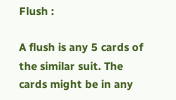Flush :

A flush is any 5 cards of the similar suit. The cards might be in any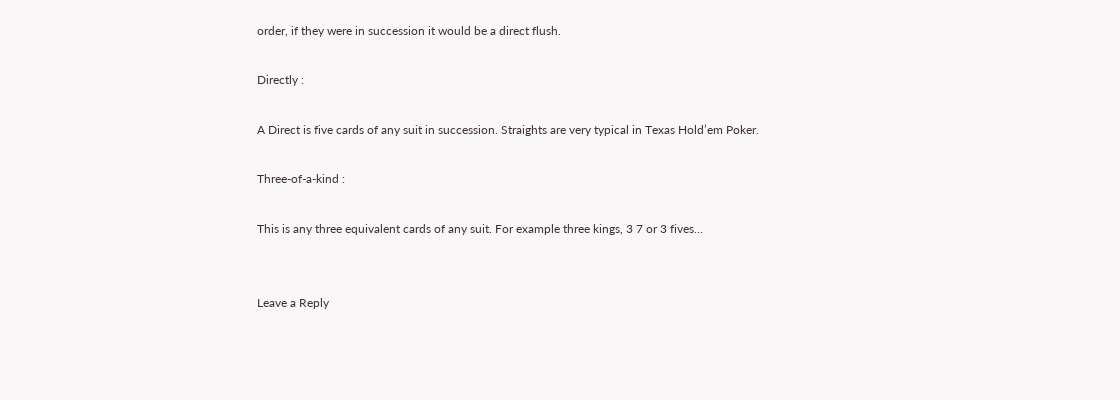order, if they were in succession it would be a direct flush.

Directly :

A Direct is five cards of any suit in succession. Straights are very typical in Texas Hold’em Poker.

Three-of-a-kind :

This is any three equivalent cards of any suit. For example three kings, 3 7 or 3 fives…


Leave a Reply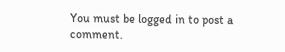You must be logged in to post a comment.